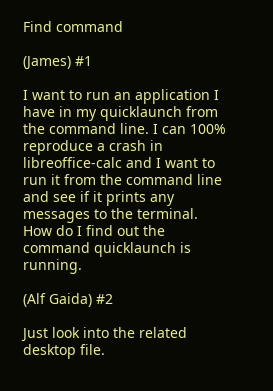Find command

(James) #1

I want to run an application I have in my quicklaunch from the command line. I can 100% reproduce a crash in libreoffice-calc and I want to run it from the command line and see if it prints any messages to the terminal. How do I find out the command quicklaunch is running.

(Alf Gaida) #2

Just look into the related desktop file.